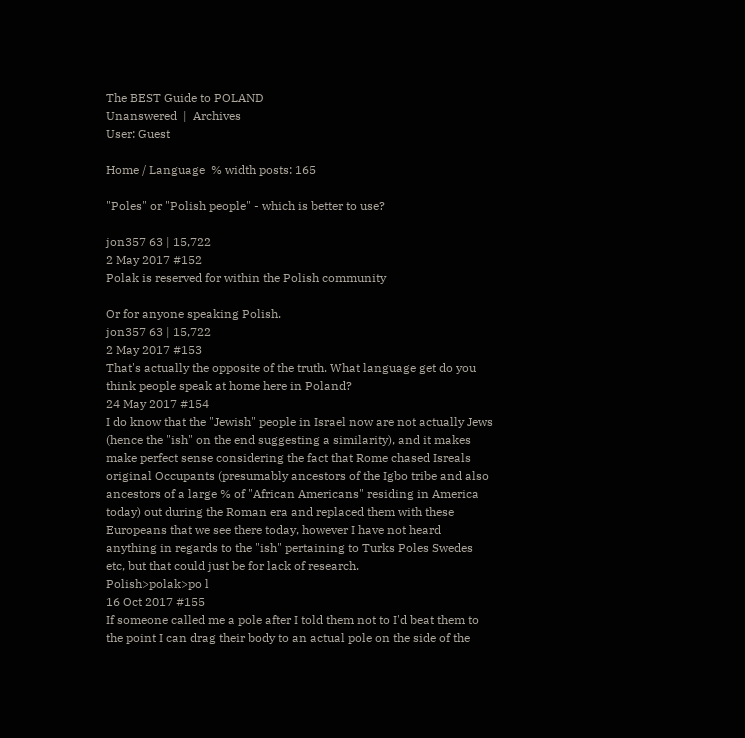The BEST Guide to POLAND
Unanswered  |  Archives
User: Guest

Home / Language  % width posts: 165

"Poles" or "Polish people" - which is better to use?

jon357 63 | 15,722
2 May 2017 #152
Polak is reserved for within the Polish community

Or for anyone speaking Polish.
jon357 63 | 15,722
2 May 2017 #153
That's actually the opposite of the truth. What language get do you think people speak at home here in Poland?
24 May 2017 #154
I do know that the "Jewish" people in Israel now are not actually Jews (hence the "ish" on the end suggesting a similarity), and it makes make perfect sense considering the fact that Rome chased Isreals original Occupants (presumably ancestors of the Igbo tribe and also ancestors of a large % of "African Americans" residing in America today) out during the Roman era and replaced them with these Europeans that we see there today, however I have not heard anything in regards to the "ish" pertaining to Turks Poles Swedes etc, but that could just be for lack of research.
Polish>polak>po l
16 Oct 2017 #155
If someone called me a pole after I told them not to I'd beat them to the point I can drag their body to an actual pole on the side of the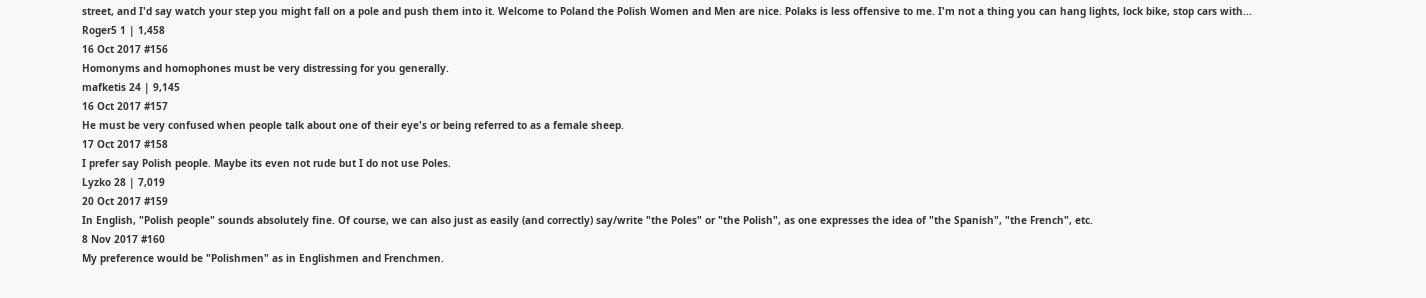street, and I'd say watch your step you might fall on a pole and push them into it. Welcome to Poland the Polish Women and Men are nice. Polaks is less offensive to me. I'm not a thing you can hang lights, lock bike, stop cars with...
Roger5 1 | 1,458
16 Oct 2017 #156
Homonyms and homophones must be very distressing for you generally.
mafketis 24 | 9,145
16 Oct 2017 #157
He must be very confused when people talk about one of their eye's or being referred to as a female sheep.
17 Oct 2017 #158
I prefer say Polish people. Maybe its even not rude but I do not use Poles.
Lyzko 28 | 7,019
20 Oct 2017 #159
In English, "Polish people" sounds absolutely fine. Of course, we can also just as easily (and correctly) say/write "the Poles" or "the Polish", as one expresses the idea of "the Spanish", "the French", etc.
8 Nov 2017 #160
My preference would be "Polishmen" as in Englishmen and Frenchmen.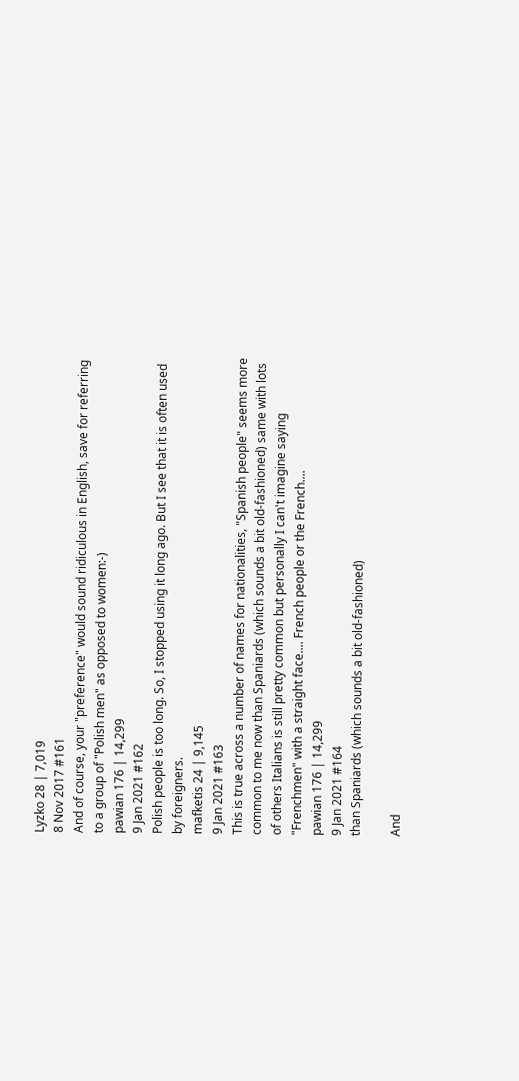Lyzko 28 | 7,019
8 Nov 2017 #161
And of course, your "preference" would sound ridiculous in English, save for referring to a group of "Polish men" as opposed to women:-)
pawian 176 | 14,299
9 Jan 2021 #162
Polish people is too long. So, I stopped using it long ago. But I see that it is often used by foreigners.
mafketis 24 | 9,145
9 Jan 2021 #163
This is true across a number of names for nationalities, "Spanish people" seems more common to me now than Spaniards (which sounds a bit old-fashioned) same with lots of others Italians is still pretty common but personally I can't imagine saying "Frenchmen" with a straight face.... French people or the French....
pawian 176 | 14,299
9 Jan 2021 #164
than Spaniards (which sounds a bit old-fashioned)

And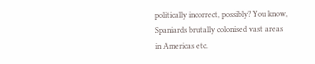politically incorrect, possibly? You know, Spaniards brutally colonised vast areas in Americas etc.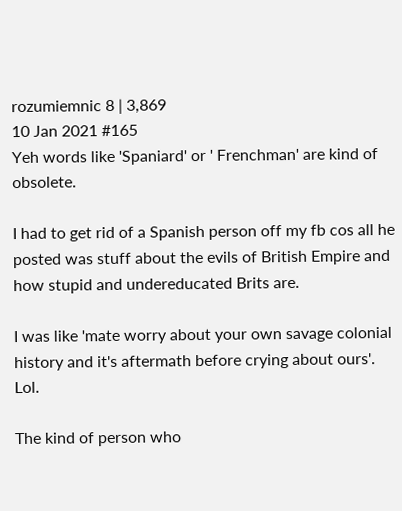rozumiemnic 8 | 3,869
10 Jan 2021 #165
Yeh words like 'Spaniard' or ' Frenchman' are kind of obsolete.

I had to get rid of a Spanish person off my fb cos all he posted was stuff about the evils of British Empire and how stupid and undereducated Brits are.

I was like 'mate worry about your own savage colonial history and it's aftermath before crying about ours'. Lol.

The kind of person who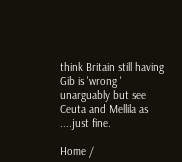think Britain still having Gib is 'wrong ' unarguably but see Ceuta and Mellila as ....just fine.

Home /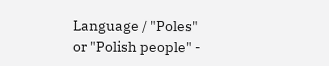Language / "Poles" or "Polish people" -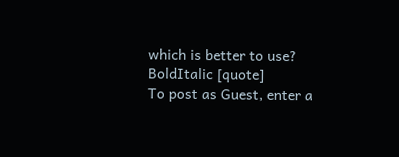which is better to use?
BoldItalic [quote]
To post as Guest, enter a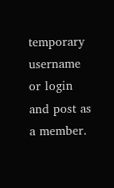temporary username or login and post as a member.